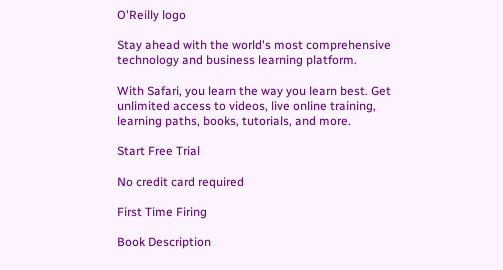O'Reilly logo

Stay ahead with the world's most comprehensive technology and business learning platform.

With Safari, you learn the way you learn best. Get unlimited access to videos, live online training, learning paths, books, tutorials, and more.

Start Free Trial

No credit card required

First Time Firing

Book Description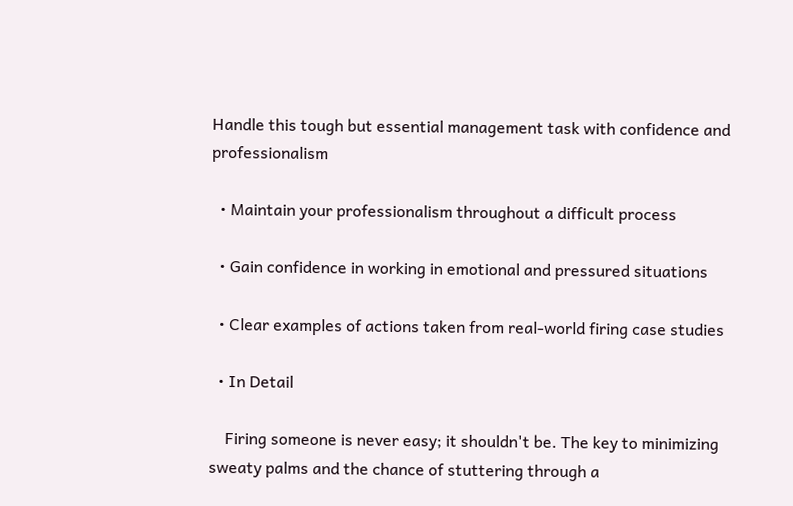Handle this tough but essential management task with confidence and professionalism

  • Maintain your professionalism throughout a difficult process

  • Gain confidence in working in emotional and pressured situations

  • Clear examples of actions taken from real-world firing case studies

  • In Detail

    Firing someone is never easy; it shouldn't be. The key to minimizing sweaty palms and the chance of stuttering through a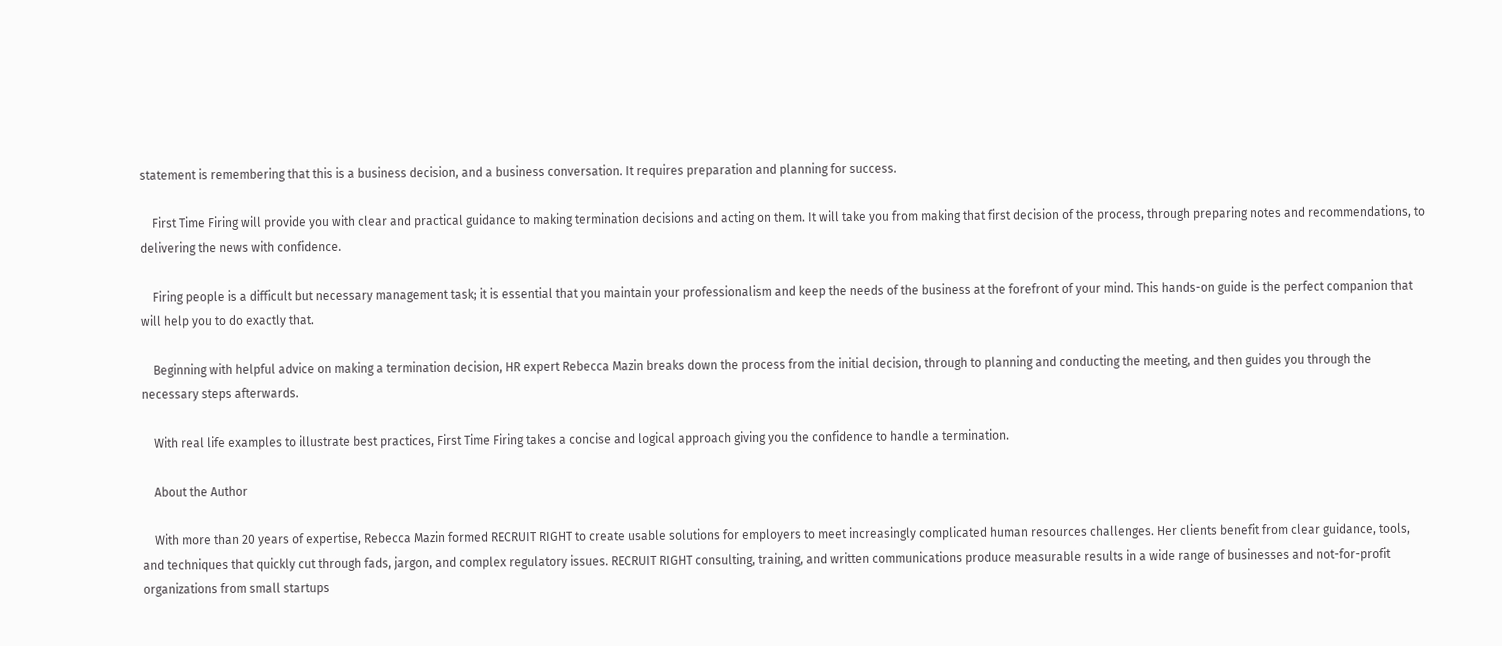statement is remembering that this is a business decision, and a business conversation. It requires preparation and planning for success.

    First Time Firing will provide you with clear and practical guidance to making termination decisions and acting on them. It will take you from making that first decision of the process, through preparing notes and recommendations, to delivering the news with confidence.

    Firing people is a difficult but necessary management task; it is essential that you maintain your professionalism and keep the needs of the business at the forefront of your mind. This hands-on guide is the perfect companion that will help you to do exactly that.

    Beginning with helpful advice on making a termination decision, HR expert Rebecca Mazin breaks down the process from the initial decision, through to planning and conducting the meeting, and then guides you through the necessary steps afterwards.

    With real life examples to illustrate best practices, First Time Firing takes a concise and logical approach giving you the confidence to handle a termination.

    About the Author

    With more than 20 years of expertise, Rebecca Mazin formed RECRUIT RIGHT to create usable solutions for employers to meet increasingly complicated human resources challenges. Her clients benefit from clear guidance, tools, and techniques that quickly cut through fads, jargon, and complex regulatory issues. RECRUIT RIGHT consulting, training, and written communications produce measurable results in a wide range of businesses and not-for-profit organizations from small startups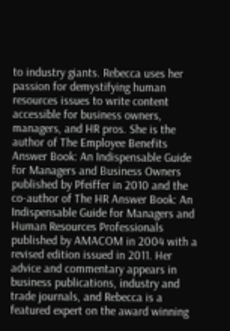to industry giants. Rebecca uses her passion for demystifying human resources issues to write content accessible for business owners, managers, and HR pros. She is the author of The Employee Benefits Answer Book: An Indispensable Guide for Managers and Business Owners published by Pfeiffer in 2010 and the co-author of The HR Answer Book: An Indispensable Guide for Managers and Human Resources Professionals published by AMACOM in 2004 with a revised edition issued in 2011. Her advice and commentary appears in business publications, industry and trade journals, and Rebecca is a featured expert on the award winning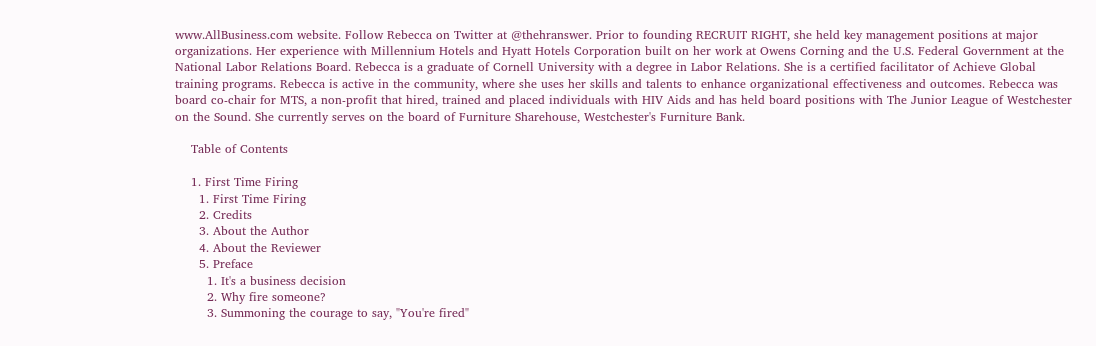www.AllBusiness.com website. Follow Rebecca on Twitter at @thehranswer. Prior to founding RECRUIT RIGHT, she held key management positions at major organizations. Her experience with Millennium Hotels and Hyatt Hotels Corporation built on her work at Owens Corning and the U.S. Federal Government at the National Labor Relations Board. Rebecca is a graduate of Cornell University with a degree in Labor Relations. She is a certified facilitator of Achieve Global training programs. Rebecca is active in the community, where she uses her skills and talents to enhance organizational effectiveness and outcomes. Rebecca was board co-chair for MTS, a non-profit that hired, trained and placed individuals with HIV Aids and has held board positions with The Junior League of Westchester on the Sound. She currently serves on the board of Furniture Sharehouse, Westchester's Furniture Bank.

    Table of Contents

    1. First Time Firing
      1. First Time Firing
      2. Credits
      3. About the Author
      4. About the Reviewer
      5. Preface
        1. It's a business decision
        2. Why fire someone?
        3. Summoning the courage to say, "You're fired"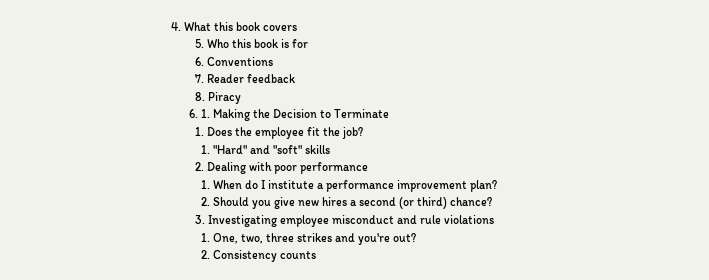4. What this book covers
        5. Who this book is for
        6. Conventions
        7. Reader feedback
        8. Piracy
      6. 1. Making the Decision to Terminate
        1. Does the employee fit the job?
          1. "Hard" and "soft" skills
        2. Dealing with poor performance
          1. When do I institute a performance improvement plan?
          2. Should you give new hires a second (or third) chance?
        3. Investigating employee misconduct and rule violations
          1. One, two, three strikes and you're out?
          2. Consistency counts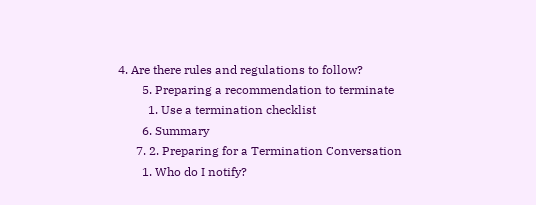4. Are there rules and regulations to follow?
        5. Preparing a recommendation to terminate
          1. Use a termination checklist
        6. Summary
      7. 2. Preparing for a Termination Conversation
        1. Who do I notify?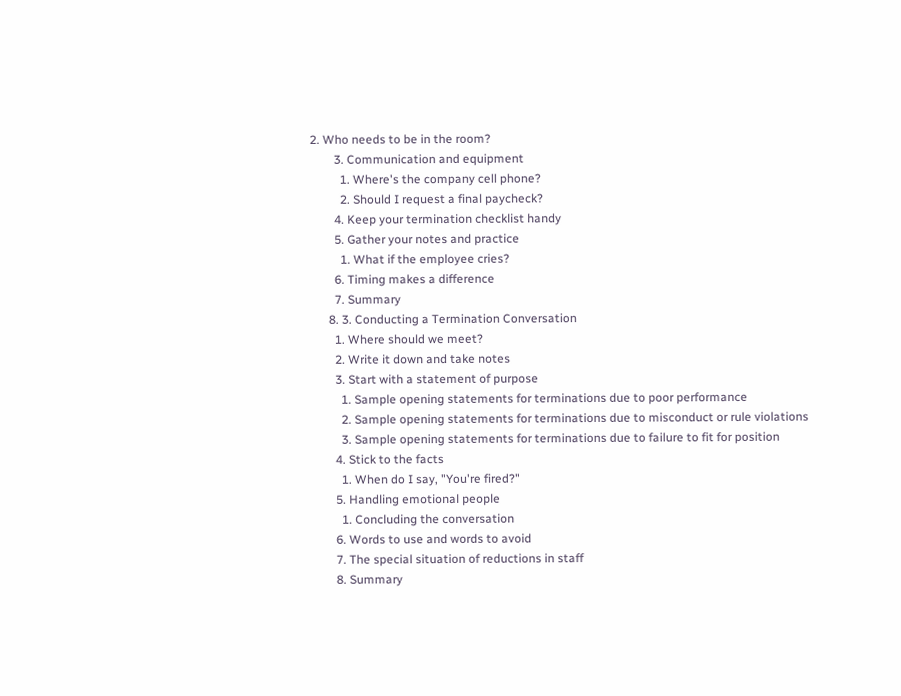2. Who needs to be in the room?
        3. Communication and equipment
          1. Where's the company cell phone?
          2. Should I request a final paycheck?
        4. Keep your termination checklist handy
        5. Gather your notes and practice
          1. What if the employee cries?
        6. Timing makes a difference
        7. Summary
      8. 3. Conducting a Termination Conversation
        1. Where should we meet?
        2. Write it down and take notes
        3. Start with a statement of purpose
          1. Sample opening statements for terminations due to poor performance
          2. Sample opening statements for terminations due to misconduct or rule violations
          3. Sample opening statements for terminations due to failure to fit for position
        4. Stick to the facts
          1. When do I say, "You're fired?"
        5. Handling emotional people
          1. Concluding the conversation
        6. Words to use and words to avoid
        7. The special situation of reductions in staff
        8. Summary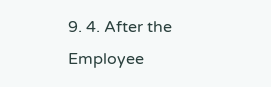9. 4. After the Employee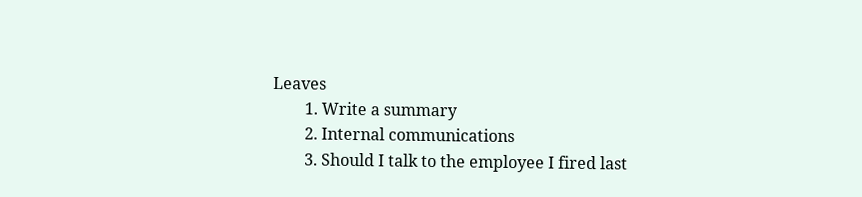Leaves
        1. Write a summary
        2. Internal communications
        3. Should I talk to the employee I fired last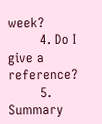week?
        4. Do I give a reference?
        5. Summary